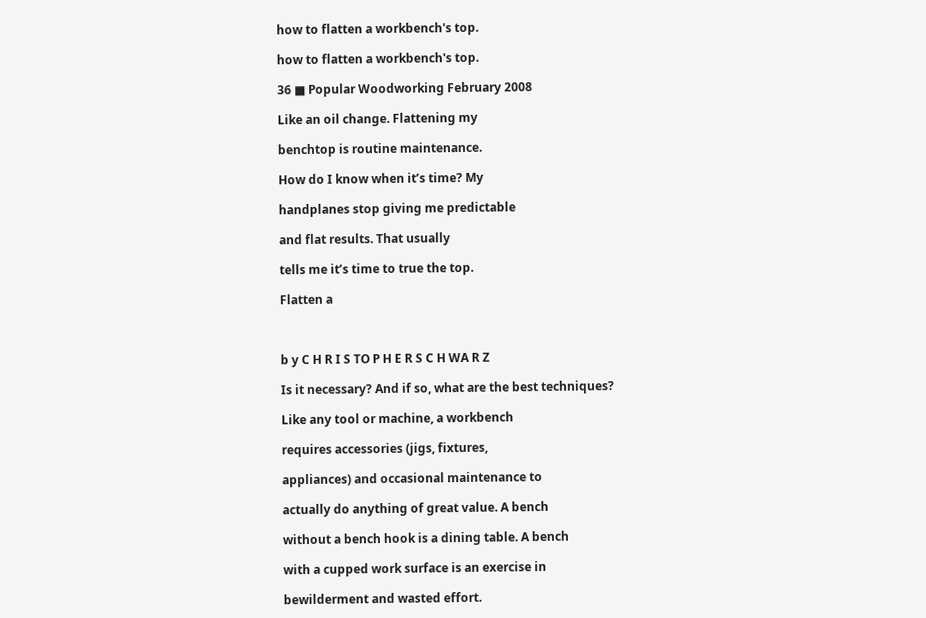how to flatten a workbench's top.

how to flatten a workbench's top.

36 ■ Popular Woodworking February 2008

Like an oil change. Flattening my

benchtop is routine maintenance.

How do I know when it’s time? My

handplanes stop giving me predictable

and flat results. That usually

tells me it’s time to true the top.

Flatten a



b y C H R I S TO P H E R S C H WA R Z

Is it necessary? And if so, what are the best techniques?

Like any tool or machine, a workbench

requires accessories (jigs, fixtures,

appliances) and occasional maintenance to

actually do anything of great value. A bench

without a bench hook is a dining table. A bench

with a cupped work surface is an exercise in

bewilderment and wasted effort.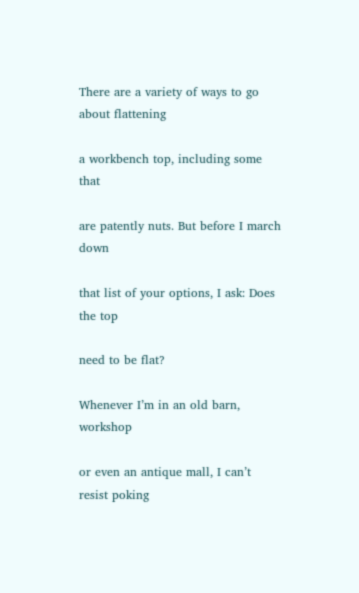There are a variety of ways to go about flattening

a workbench top, including some that

are patently nuts. But before I march down

that list of your options, I ask: Does the top

need to be flat?

Whenever I’m in an old barn, workshop

or even an antique mall, I can’t resist poking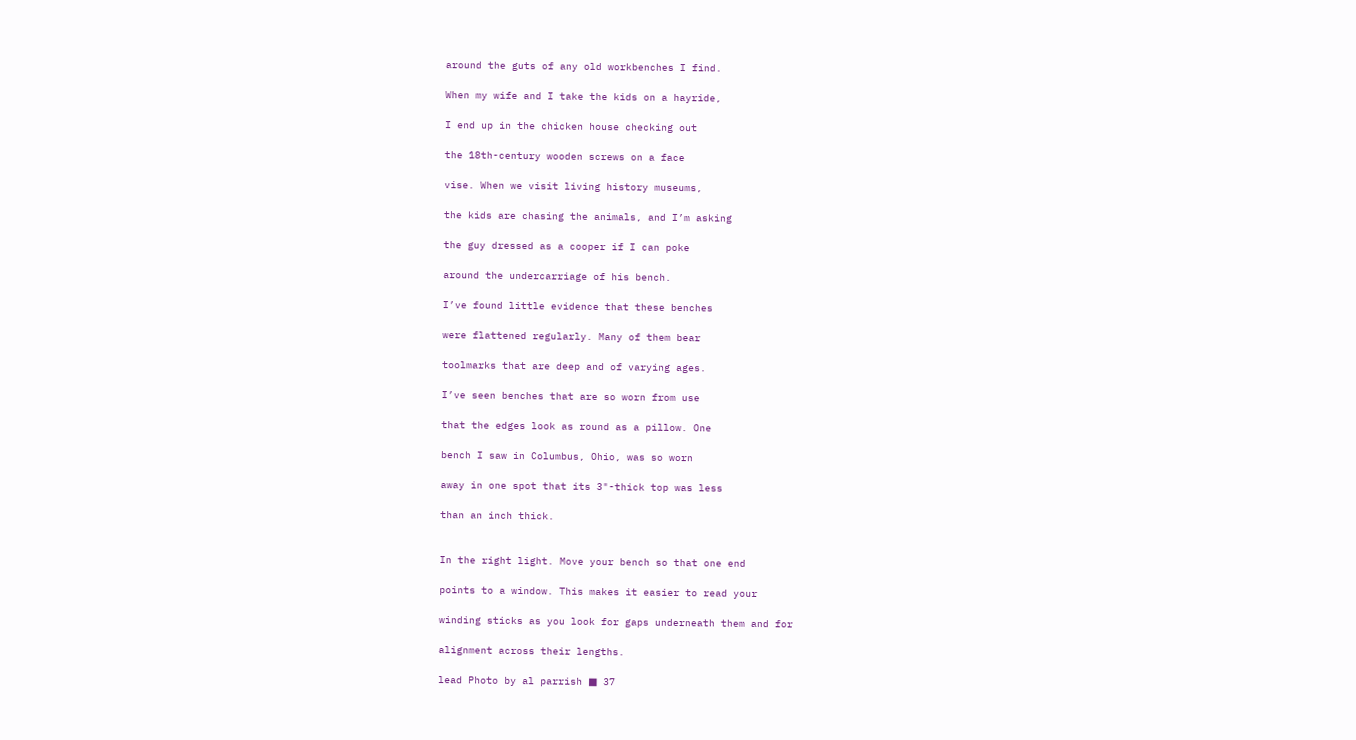around the guts of any old workbenches I find.

When my wife and I take the kids on a hayride,

I end up in the chicken house checking out

the 18th-century wooden screws on a face

vise. When we visit living history museums,

the kids are chasing the animals, and I’m asking

the guy dressed as a cooper if I can poke

around the undercarriage of his bench.

I’ve found little evidence that these benches

were flattened regularly. Many of them bear

toolmarks that are deep and of varying ages.

I’ve seen benches that are so worn from use

that the edges look as round as a pillow. One

bench I saw in Columbus, Ohio, was so worn

away in one spot that its 3"-thick top was less

than an inch thick.


In the right light. Move your bench so that one end

points to a window. This makes it easier to read your

winding sticks as you look for gaps underneath them and for

alignment across their lengths.

lead Photo by al parrish ■ 37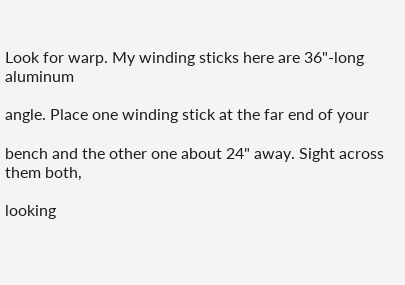Look for warp. My winding sticks here are 36"-long aluminum

angle. Place one winding stick at the far end of your

bench and the other one about 24" away. Sight across them both,

looking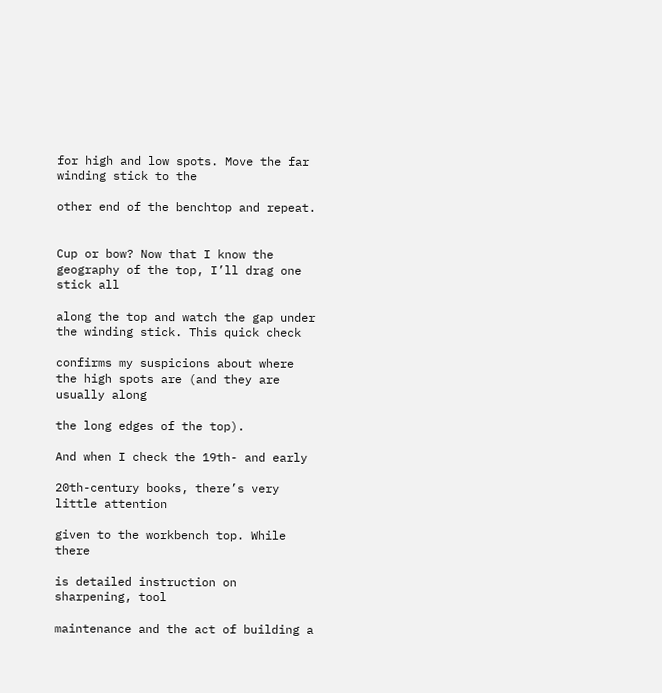for high and low spots. Move the far winding stick to the

other end of the benchtop and repeat.


Cup or bow? Now that I know the geography of the top, I’ll drag one stick all

along the top and watch the gap under the winding stick. This quick check

confirms my suspicions about where the high spots are (and they are usually along

the long edges of the top).

And when I check the 19th- and early

20th-century books, there’s very little attention

given to the workbench top. While there

is detailed instruction on sharpening, tool

maintenance and the act of building a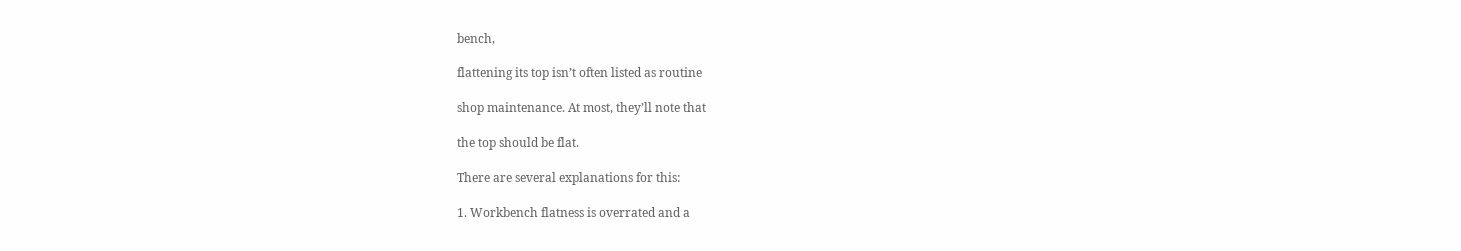bench,

flattening its top isn’t often listed as routine

shop maintenance. At most, they’ll note that

the top should be flat.

There are several explanations for this:

1. Workbench flatness is overrated and a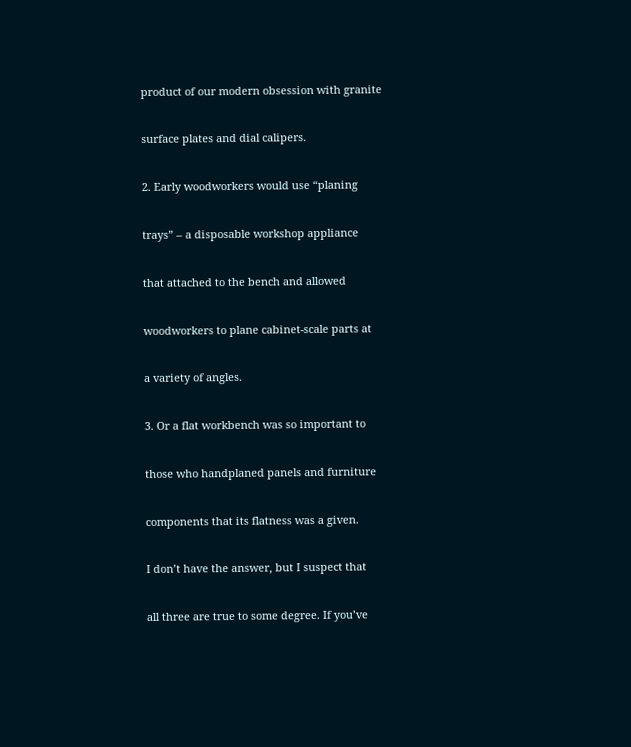product of our modern obsession with granite

surface plates and dial calipers.

2. Early woodworkers would use “planing

trays” – a disposable workshop appliance

that attached to the bench and allowed

woodworkers to plane cabinet-scale parts at

a variety of angles.

3. Or a flat workbench was so important to

those who handplaned panels and furniture

components that its flatness was a given.

I don’t have the answer, but I suspect that

all three are true to some degree. If you’ve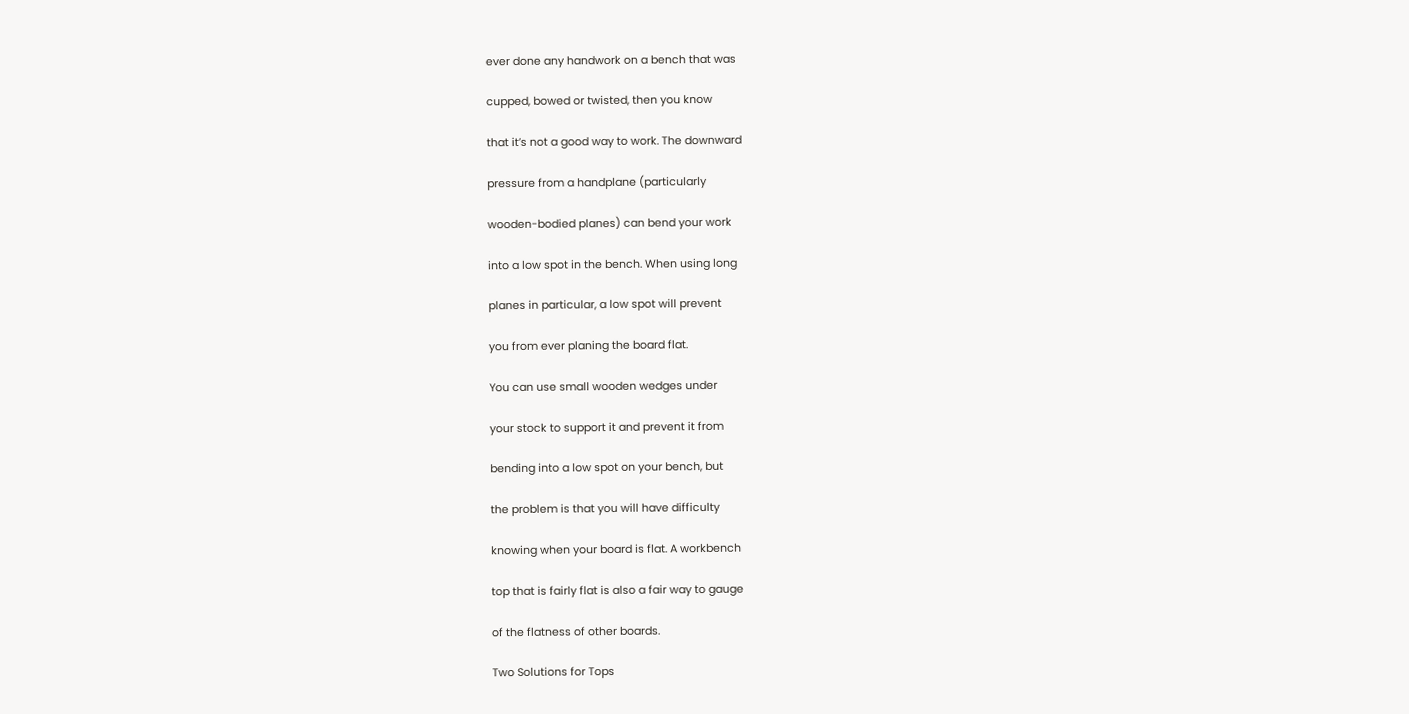ever done any handwork on a bench that was

cupped, bowed or twisted, then you know

that it’s not a good way to work. The downward

pressure from a handplane (particularly

wooden-bodied planes) can bend your work

into a low spot in the bench. When using long

planes in particular, a low spot will prevent

you from ever planing the board flat.

You can use small wooden wedges under

your stock to support it and prevent it from

bending into a low spot on your bench, but

the problem is that you will have difficulty

knowing when your board is flat. A workbench

top that is fairly flat is also a fair way to gauge

of the flatness of other boards.

Two Solutions for Tops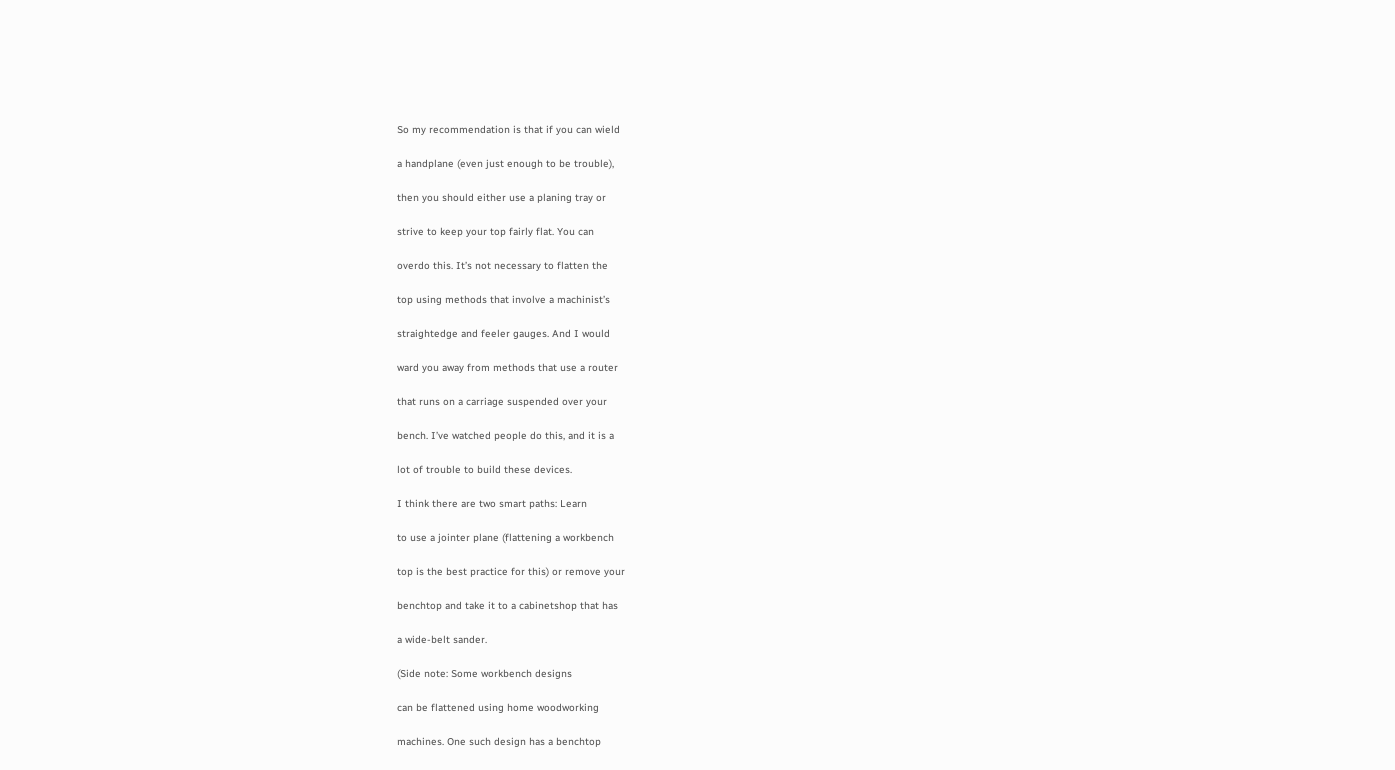So my recommendation is that if you can wield

a handplane (even just enough to be trouble),

then you should either use a planing tray or

strive to keep your top fairly flat. You can

overdo this. It’s not necessary to flatten the

top using methods that involve a machinist’s

straightedge and feeler gauges. And I would

ward you away from methods that use a router

that runs on a carriage suspended over your

bench. I’ve watched people do this, and it is a

lot of trouble to build these devices.

I think there are two smart paths: Learn

to use a jointer plane (flattening a workbench

top is the best practice for this) or remove your

benchtop and take it to a cabinetshop that has

a wide-belt sander.

(Side note: Some workbench designs

can be flattened using home woodworking

machines. One such design has a benchtop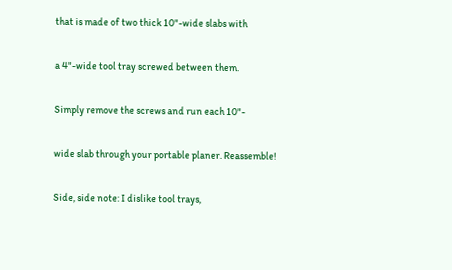that is made of two thick 10"-wide slabs with

a 4"-wide tool tray screwed between them.

Simply remove the screws and run each 10"-

wide slab through your portable planer. Reassemble!

Side, side note: I dislike tool trays,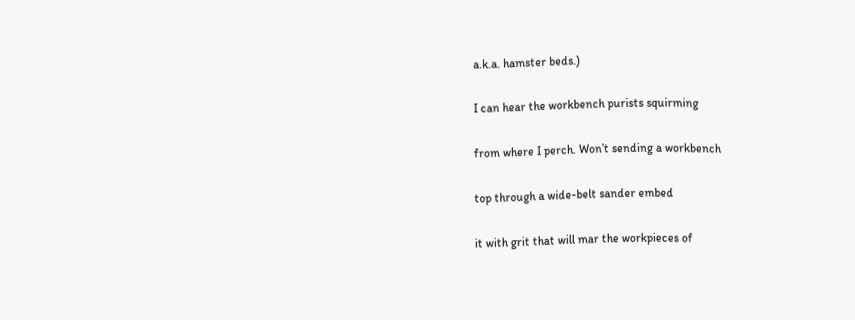a.k.a. hamster beds.)

I can hear the workbench purists squirming

from where I perch. Won’t sending a workbench

top through a wide-belt sander embed

it with grit that will mar the workpieces of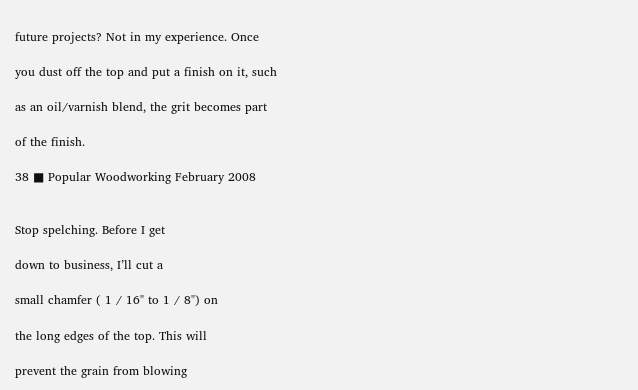future projects? Not in my experience. Once

you dust off the top and put a finish on it, such

as an oil/varnish blend, the grit becomes part

of the finish.

38 ■ Popular Woodworking February 2008


Stop spelching. Before I get

down to business, I’ll cut a

small chamfer ( 1 ⁄ 16" to 1 ⁄ 8") on

the long edges of the top. This will

prevent the grain from blowing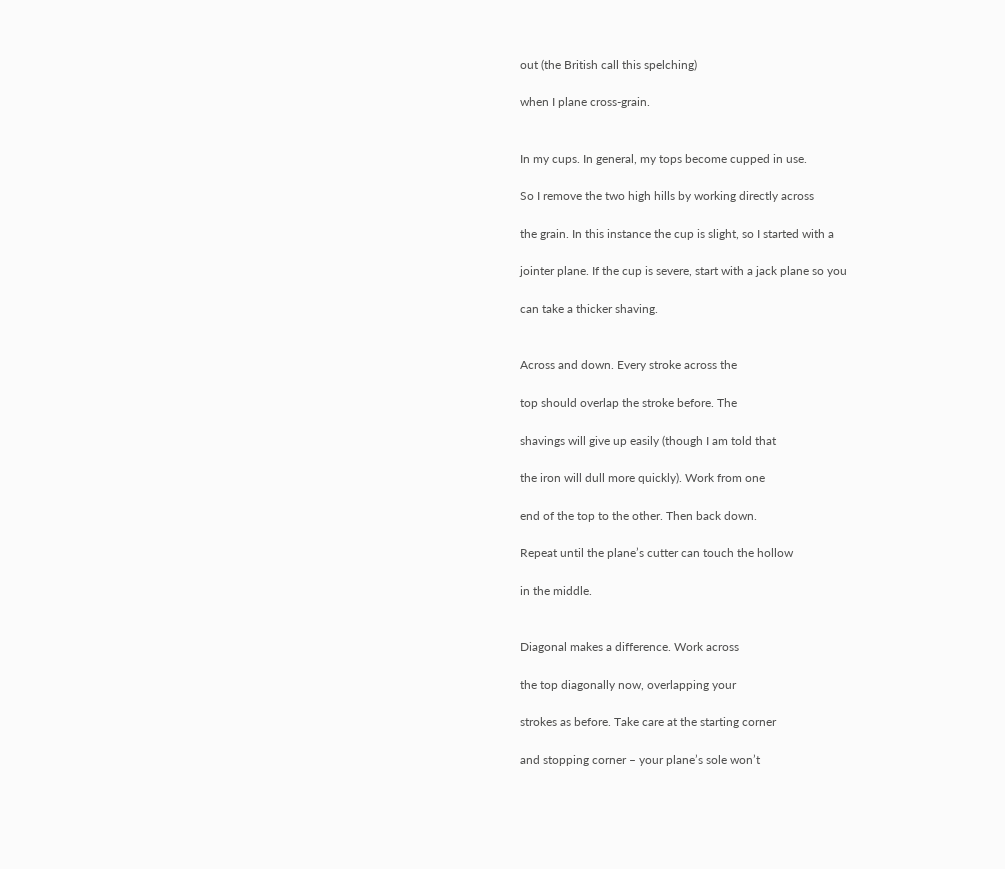out (the British call this spelching)

when I plane cross-grain.


In my cups. In general, my tops become cupped in use.

So I remove the two high hills by working directly across

the grain. In this instance the cup is slight, so I started with a

jointer plane. If the cup is severe, start with a jack plane so you

can take a thicker shaving.


Across and down. Every stroke across the

top should overlap the stroke before. The

shavings will give up easily (though I am told that

the iron will dull more quickly). Work from one

end of the top to the other. Then back down.

Repeat until the plane’s cutter can touch the hollow

in the middle.


Diagonal makes a difference. Work across

the top diagonally now, overlapping your

strokes as before. Take care at the starting corner

and stopping corner – your plane’s sole won’t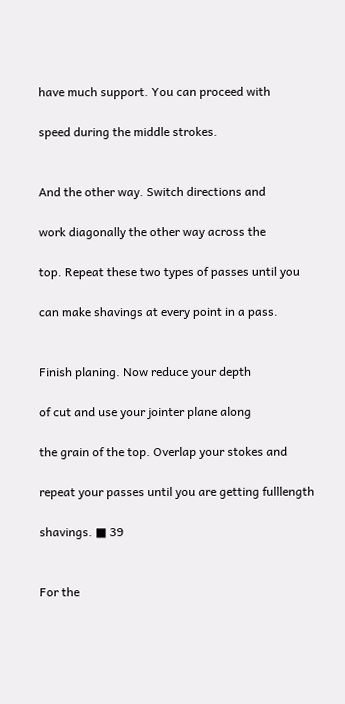have much support. You can proceed with

speed during the middle strokes.


And the other way. Switch directions and

work diagonally the other way across the

top. Repeat these two types of passes until you

can make shavings at every point in a pass.


Finish planing. Now reduce your depth

of cut and use your jointer plane along

the grain of the top. Overlap your stokes and

repeat your passes until you are getting fulllength

shavings. ■ 39


For the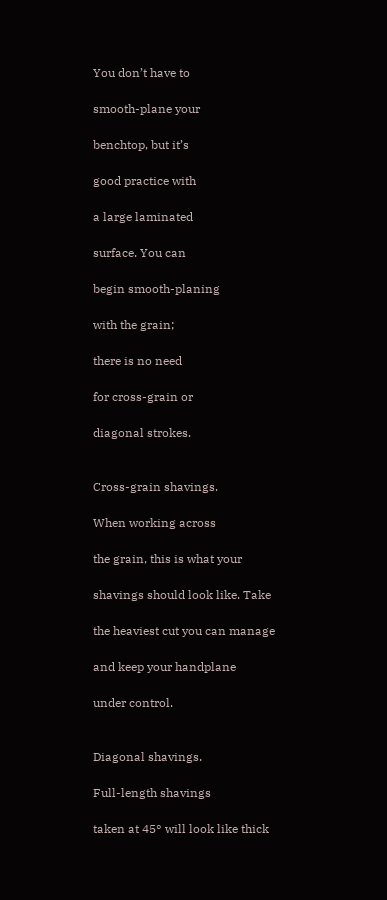You don’t have to

smooth-plane your

benchtop, but it’s

good practice with

a large laminated

surface. You can

begin smooth-planing

with the grain;

there is no need

for cross-grain or

diagonal strokes.


Cross-grain shavings.

When working across

the grain, this is what your

shavings should look like. Take

the heaviest cut you can manage

and keep your handplane

under control.


Diagonal shavings.

Full-length shavings

taken at 45° will look like thick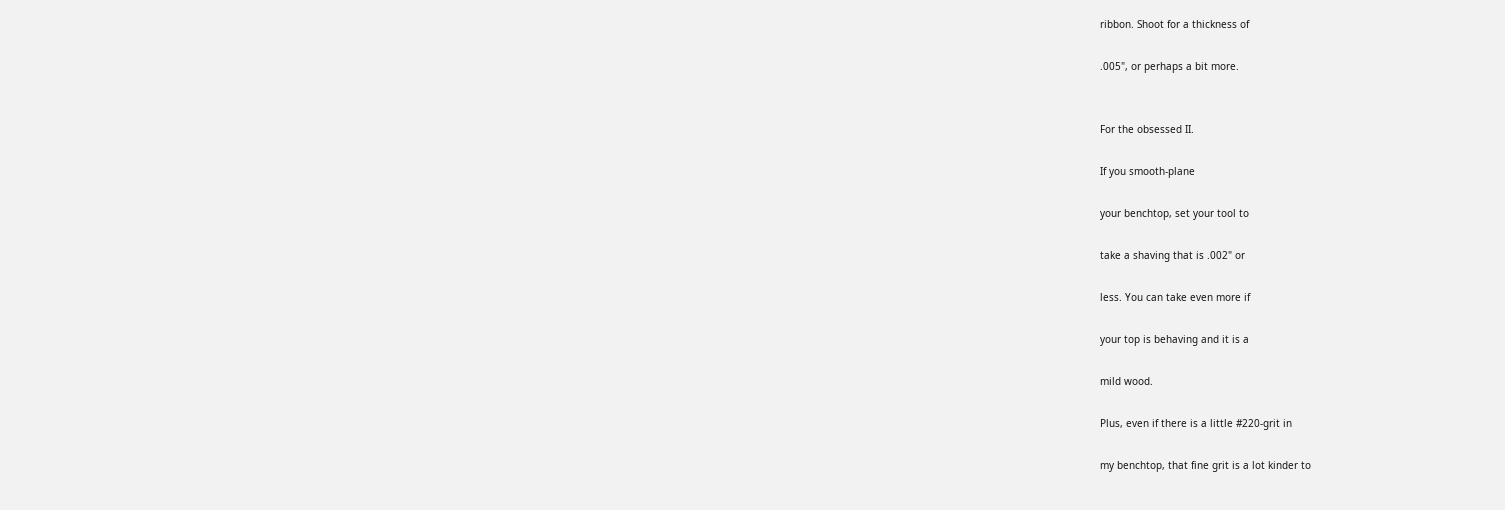ribbon. Shoot for a thickness of

.005", or perhaps a bit more.


For the obsessed II.

If you smooth-plane

your benchtop, set your tool to

take a shaving that is .002" or

less. You can take even more if

your top is behaving and it is a

mild wood.

Plus, even if there is a little #220-grit in

my benchtop, that fine grit is a lot kinder to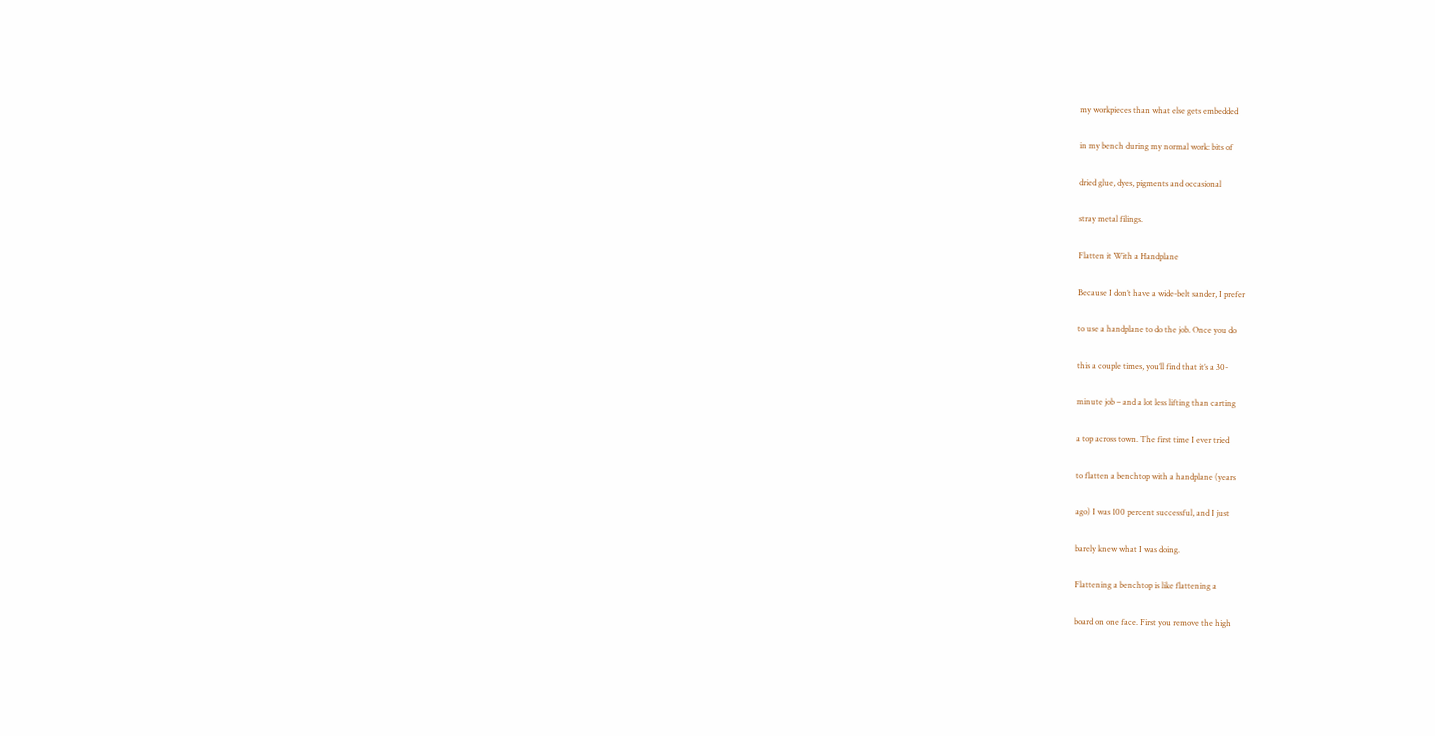my workpieces than what else gets embedded

in my bench during my normal work: bits of

dried glue, dyes, pigments and occasional

stray metal filings.

Flatten it With a Handplane

Because I don’t have a wide-belt sander, I prefer

to use a handplane to do the job. Once you do

this a couple times, you’ll find that it’s a 30-

minute job – and a lot less lifting than carting

a top across town. The first time I ever tried

to flatten a benchtop with a handplane (years

ago) I was 100 percent successful, and I just

barely knew what I was doing.

Flattening a benchtop is like flattening a

board on one face. First you remove the high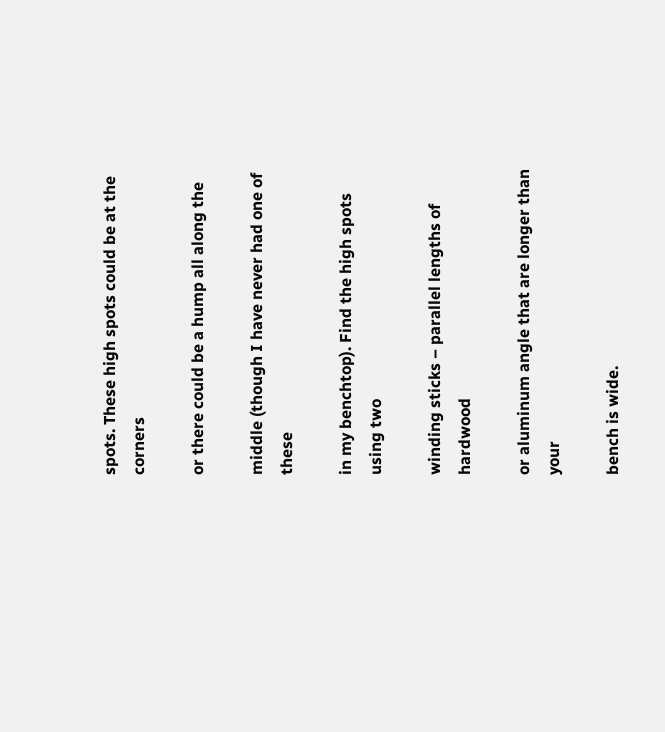spots. These high spots could be at the corners

or there could be a hump all along the

middle (though I have never had one of these

in my benchtop). Find the high spots using two

winding sticks – parallel lengths of hardwood

or aluminum angle that are longer than your

bench is wide.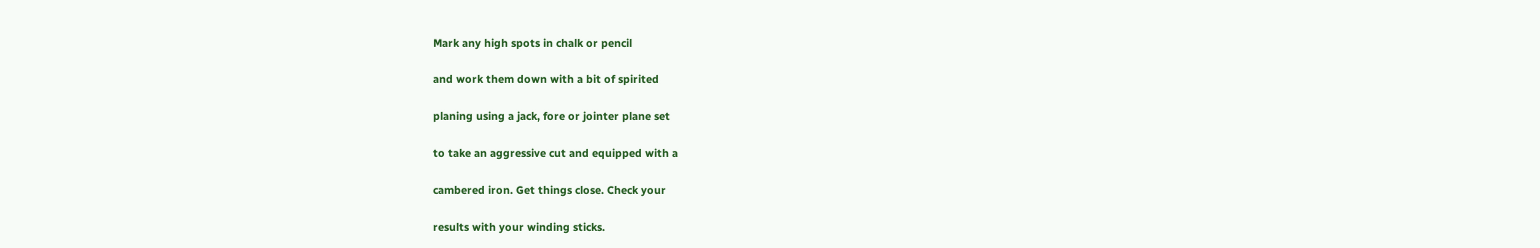Mark any high spots in chalk or pencil

and work them down with a bit of spirited

planing using a jack, fore or jointer plane set

to take an aggressive cut and equipped with a

cambered iron. Get things close. Check your

results with your winding sticks.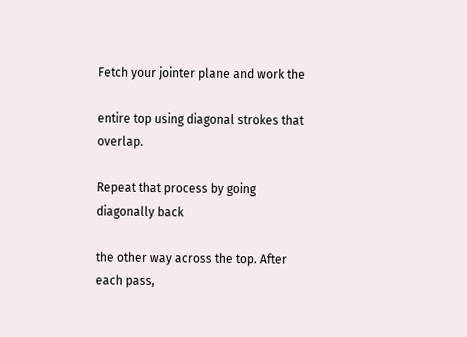Fetch your jointer plane and work the

entire top using diagonal strokes that overlap.

Repeat that process by going diagonally back

the other way across the top. After each pass,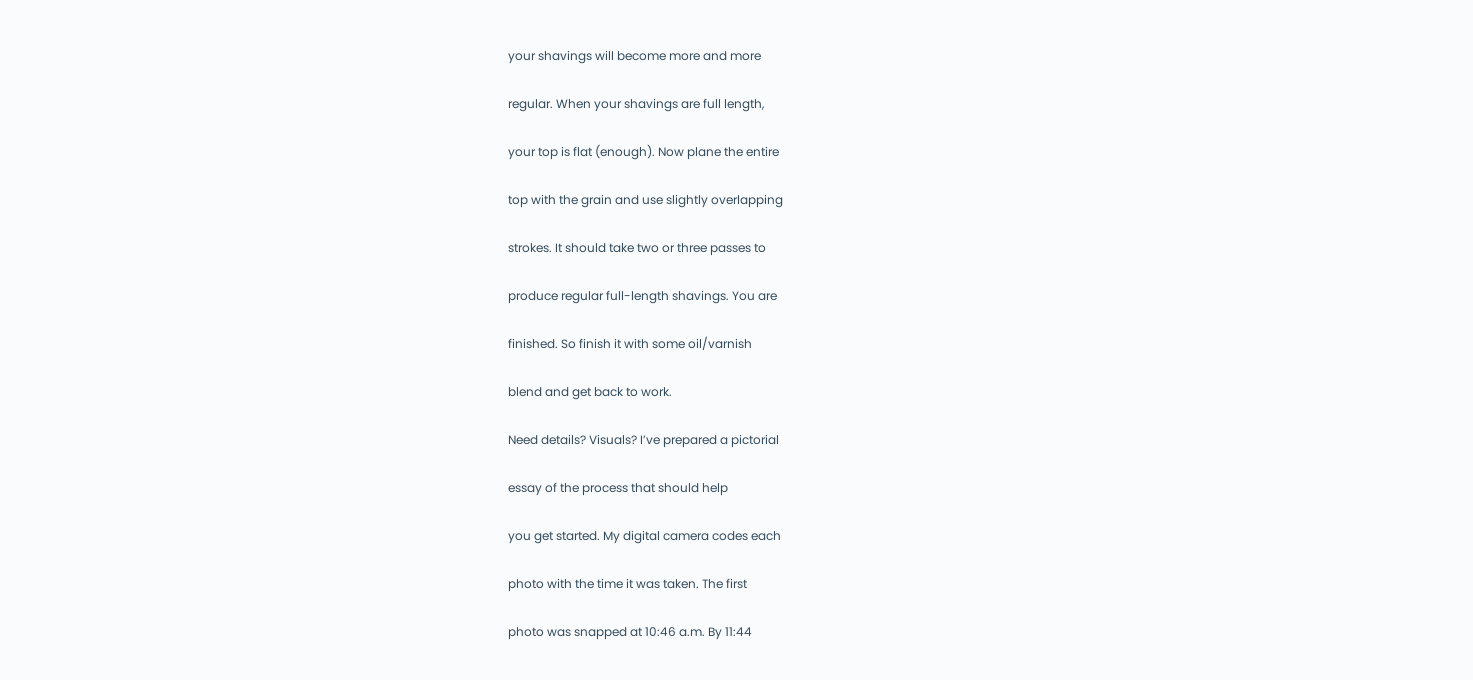your shavings will become more and more

regular. When your shavings are full length,

your top is flat (enough). Now plane the entire

top with the grain and use slightly overlapping

strokes. It should take two or three passes to

produce regular full-length shavings. You are

finished. So finish it with some oil/varnish

blend and get back to work.

Need details? Visuals? I’ve prepared a pictorial

essay of the process that should help

you get started. My digital camera codes each

photo with the time it was taken. The first

photo was snapped at 10:46 a.m. By 11:44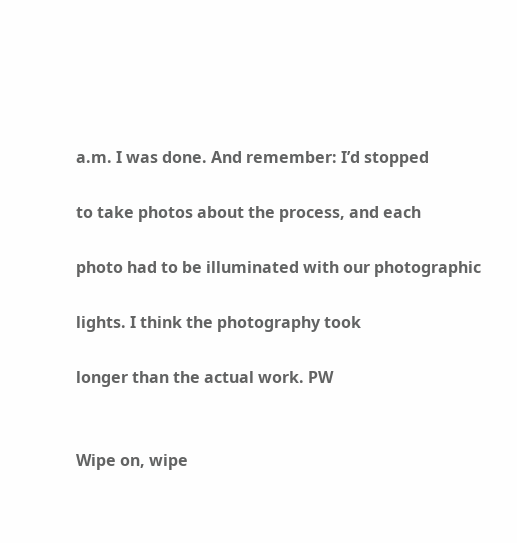a.m. I was done. And remember: I’d stopped

to take photos about the process, and each

photo had to be illuminated with our photographic

lights. I think the photography took

longer than the actual work. PW


Wipe on, wipe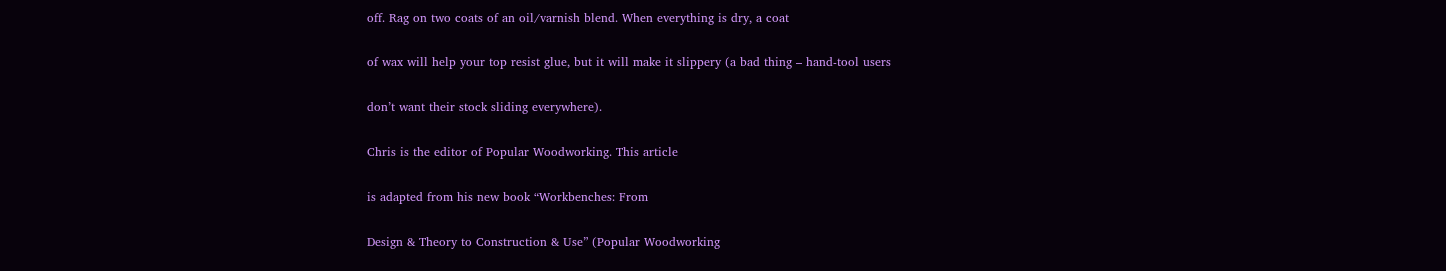off. Rag on two coats of an oil/varnish blend. When everything is dry, a coat

of wax will help your top resist glue, but it will make it slippery (a bad thing – hand-tool users

don’t want their stock sliding everywhere).

Chris is the editor of Popular Woodworking. This article

is adapted from his new book “Workbenches: From

Design & Theory to Construction & Use” (Popular Woodworking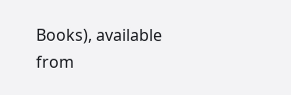Books), available from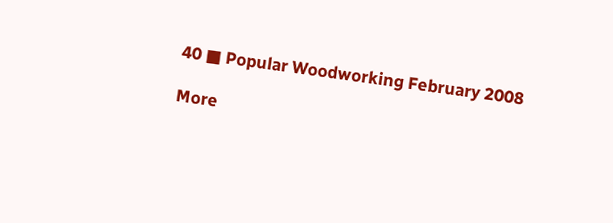40 ■ Popular Woodworking February 2008

More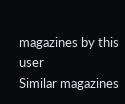magazines by this user
Similar magazines